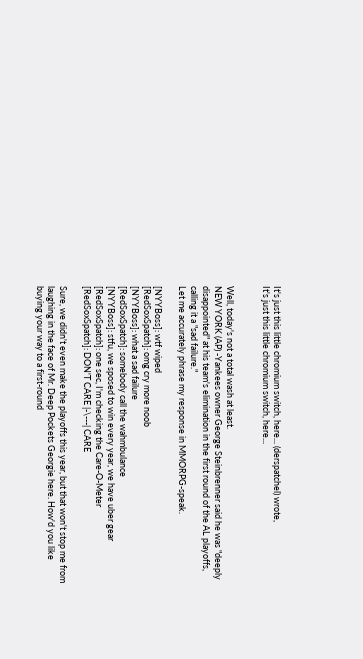It's just this little chromium switch, here... (derspatchel) wrote,
It's just this little chromium switch, here...


Well, today's not a total wash at least.
NEW YORK (AP) -Yankees owner George Steinbrenner said he was "deeply disappointed" at his team's elimination in the first round of the AL playoffs, calling it a "sad failure."
Let me accurately phrase my response in MMORPG-speak.

[NYYBoss]: wtf wiped
[RedSoxSpatch]: omg cry more noob
[NYYBoss]: what a sad failure
[RedSoxSpatch]: somebody call the wahmbulance
[NYYBoss]: stfu, we sposed to win every year, we have uber gear
[RedSoxSpatch]: one sec, I'm checking the Care-O-Meter
[RedSoxSpatch]: DON'T CARE |-\---| CARE

Sure, we didn't even make the playoffs this year, but that won't stop me from laughing in the face of Mr. Deep Pockets Georgie here. How'd you like buying your way to a first-round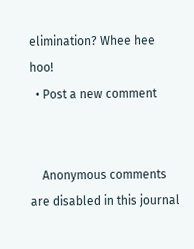elimination? Whee hee hoo!
  • Post a new comment


    Anonymous comments are disabled in this journal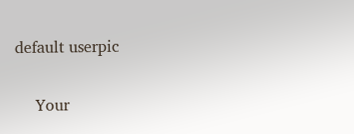default userpic

    Your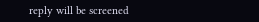reply will be screened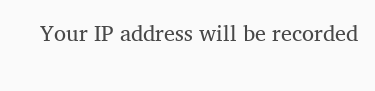Your IP address will be recorded